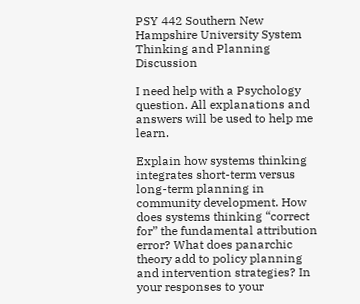PSY 442 Southern New Hampshire University System Thinking and Planning Discussion

I need help with a Psychology question. All explanations and answers will be used to help me learn.

Explain how systems thinking integrates short-term versus long-term planning in community development. How does systems thinking “correct for” the fundamental attribution error? What does panarchic theory add to policy planning and intervention strategies? In your responses to your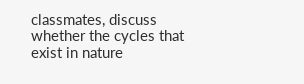classmates, discuss whether the cycles that exist in nature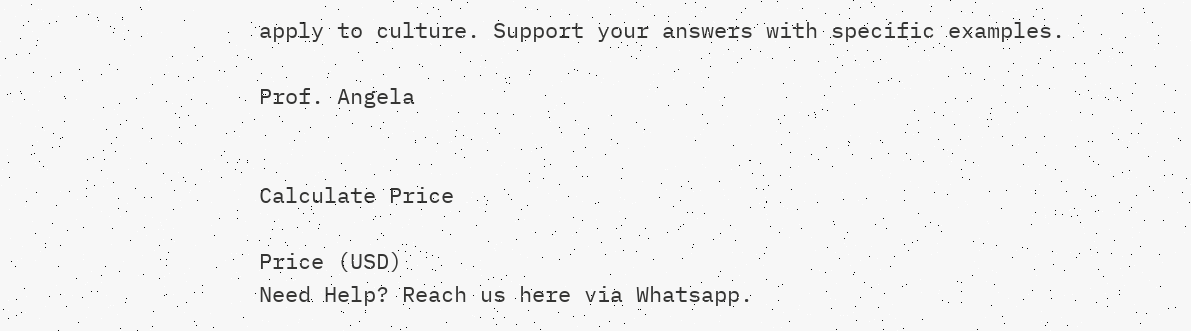apply to culture. Support your answers with specific examples.

Prof. Angela


Calculate Price

Price (USD)
Need Help? Reach us here via Whatsapp.